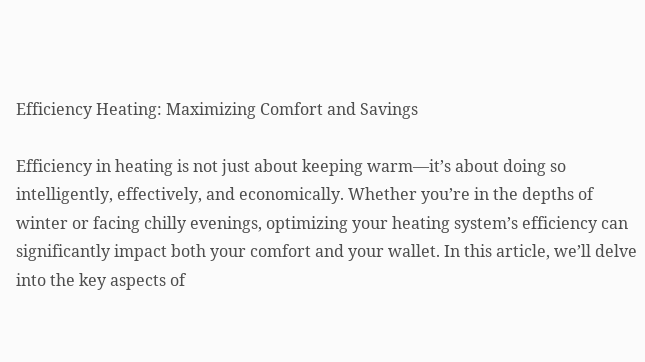Efficiency Heating: Maximizing Comfort and Savings

Efficiency in heating is not just about keeping warm—it’s about doing so intelligently, effectively, and economically. Whether you’re in the depths of winter or facing chilly evenings, optimizing your heating system’s efficiency can significantly impact both your comfort and your wallet. In this article, we’ll delve into the key aspects of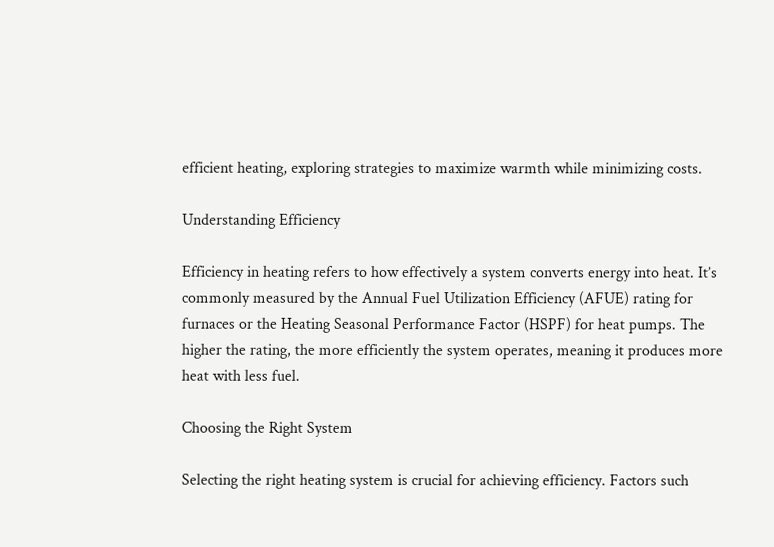efficient heating, exploring strategies to maximize warmth while minimizing costs.

Understanding Efficiency

Efficiency in heating refers to how effectively a system converts energy into heat. It’s commonly measured by the Annual Fuel Utilization Efficiency (AFUE) rating for furnaces or the Heating Seasonal Performance Factor (HSPF) for heat pumps. The higher the rating, the more efficiently the system operates, meaning it produces more heat with less fuel.

Choosing the Right System

Selecting the right heating system is crucial for achieving efficiency. Factors such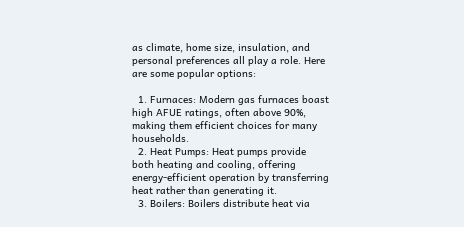as climate, home size, insulation, and personal preferences all play a role. Here are some popular options:

  1. Furnaces: Modern gas furnaces boast high AFUE ratings, often above 90%, making them efficient choices for many households.
  2. Heat Pumps: Heat pumps provide both heating and cooling, offering energy-efficient operation by transferring heat rather than generating it.
  3. Boilers: Boilers distribute heat via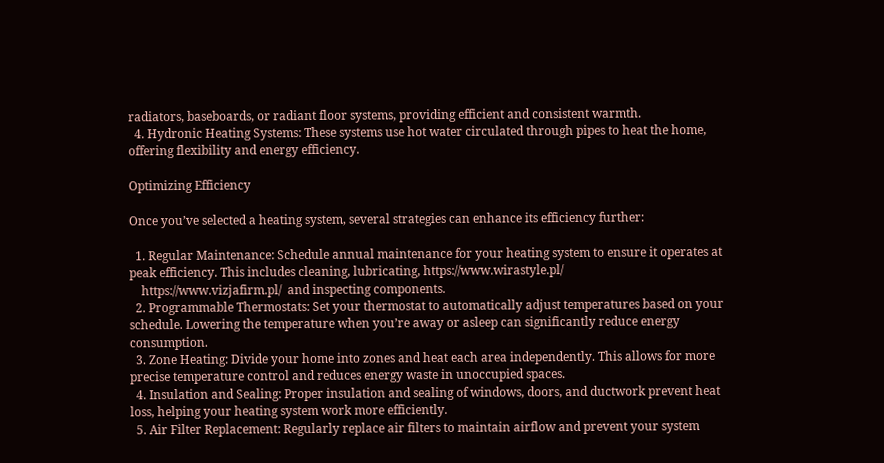radiators, baseboards, or radiant floor systems, providing efficient and consistent warmth.
  4. Hydronic Heating Systems: These systems use hot water circulated through pipes to heat the home, offering flexibility and energy efficiency.

Optimizing Efficiency

Once you’ve selected a heating system, several strategies can enhance its efficiency further:

  1. Regular Maintenance: Schedule annual maintenance for your heating system to ensure it operates at peak efficiency. This includes cleaning, lubricating, https://www.wirastyle.pl/
    https://www.vizjafirm.pl/  and inspecting components.
  2. Programmable Thermostats: Set your thermostat to automatically adjust temperatures based on your schedule. Lowering the temperature when you’re away or asleep can significantly reduce energy consumption.
  3. Zone Heating: Divide your home into zones and heat each area independently. This allows for more precise temperature control and reduces energy waste in unoccupied spaces.
  4. Insulation and Sealing: Proper insulation and sealing of windows, doors, and ductwork prevent heat loss, helping your heating system work more efficiently.
  5. Air Filter Replacement: Regularly replace air filters to maintain airflow and prevent your system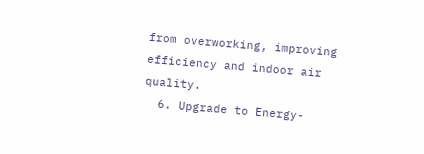from overworking, improving efficiency and indoor air quality.
  6. Upgrade to Energy-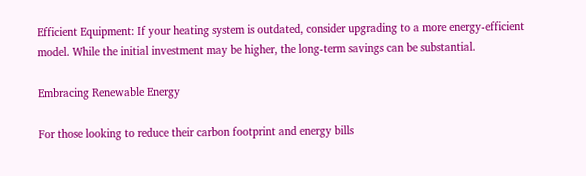Efficient Equipment: If your heating system is outdated, consider upgrading to a more energy-efficient model. While the initial investment may be higher, the long-term savings can be substantial.

Embracing Renewable Energy

For those looking to reduce their carbon footprint and energy bills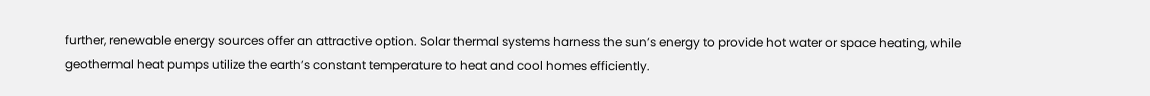further, renewable energy sources offer an attractive option. Solar thermal systems harness the sun’s energy to provide hot water or space heating, while geothermal heat pumps utilize the earth’s constant temperature to heat and cool homes efficiently.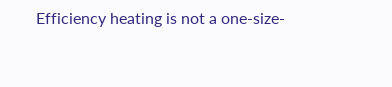Efficiency heating is not a one-size-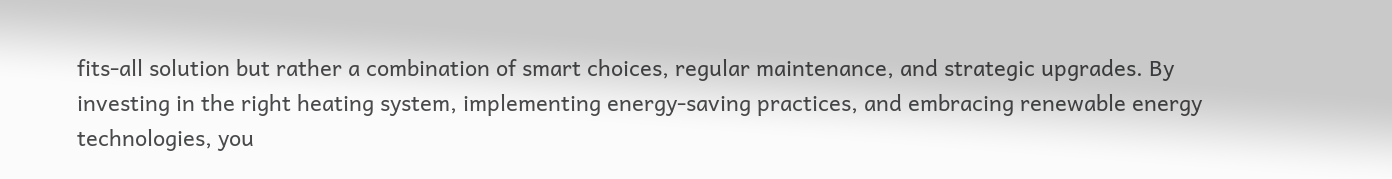fits-all solution but rather a combination of smart choices, regular maintenance, and strategic upgrades. By investing in the right heating system, implementing energy-saving practices, and embracing renewable energy technologies, you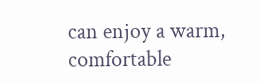can enjoy a warm, comfortable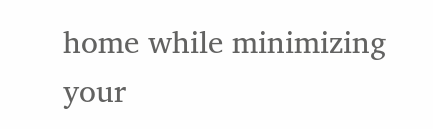home while minimizing your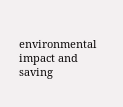environmental impact and saving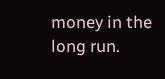money in the long run.